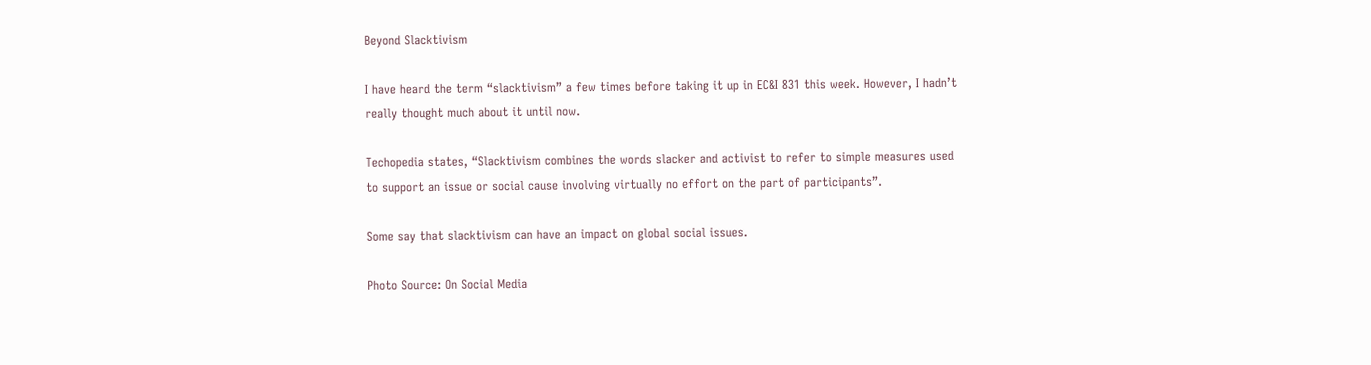Beyond Slacktivism

I have heard the term “slacktivism” a few times before taking it up in EC&I 831 this week. However, I hadn’t really thought much about it until now.

Techopedia states, “Slacktivism combines the words slacker and activist to refer to simple measures used to support an issue or social cause involving virtually no effort on the part of participants”.

Some say that slacktivism can have an impact on global social issues.

Photo Source: On Social Media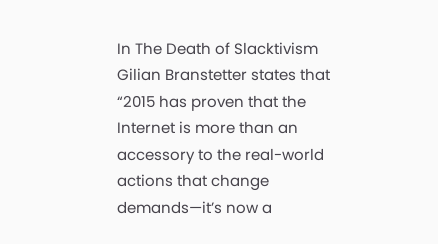In The Death of Slacktivism  Gilian Branstetter states that “2015 has proven that the Internet is more than an accessory to the real-world actions that change demands—it’s now a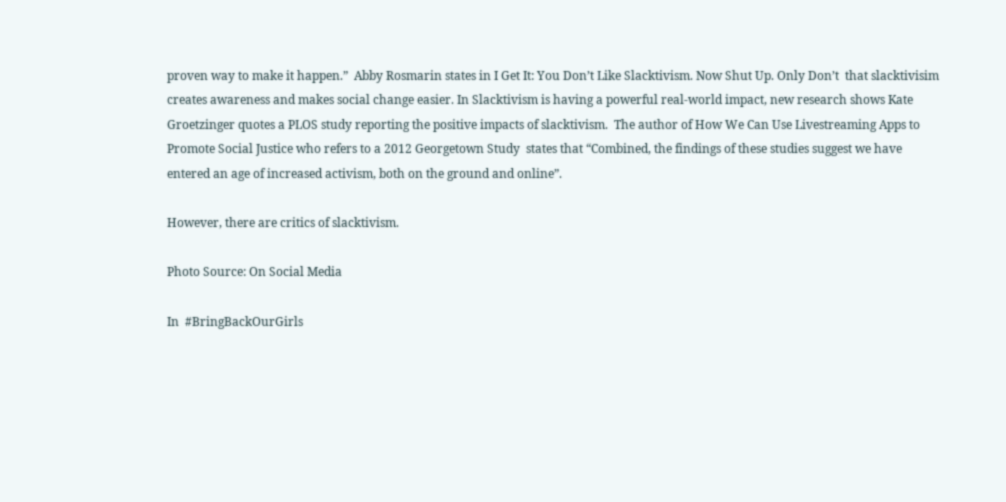proven way to make it happen.”  Abby Rosmarin states in I Get It: You Don’t Like Slacktivism. Now Shut Up. Only Don’t  that slacktivisim creates awareness and makes social change easier. In Slacktivism is having a powerful real-world impact, new research shows Kate Groetzinger quotes a PLOS study reporting the positive impacts of slacktivism.  The author of How We Can Use Livestreaming Apps to Promote Social Justice who refers to a 2012 Georgetown Study  states that “Combined, the findings of these studies suggest we have entered an age of increased activism, both on the ground and online”.

However, there are critics of slacktivism.

Photo Source: On Social Media

In  #BringBackOurGirls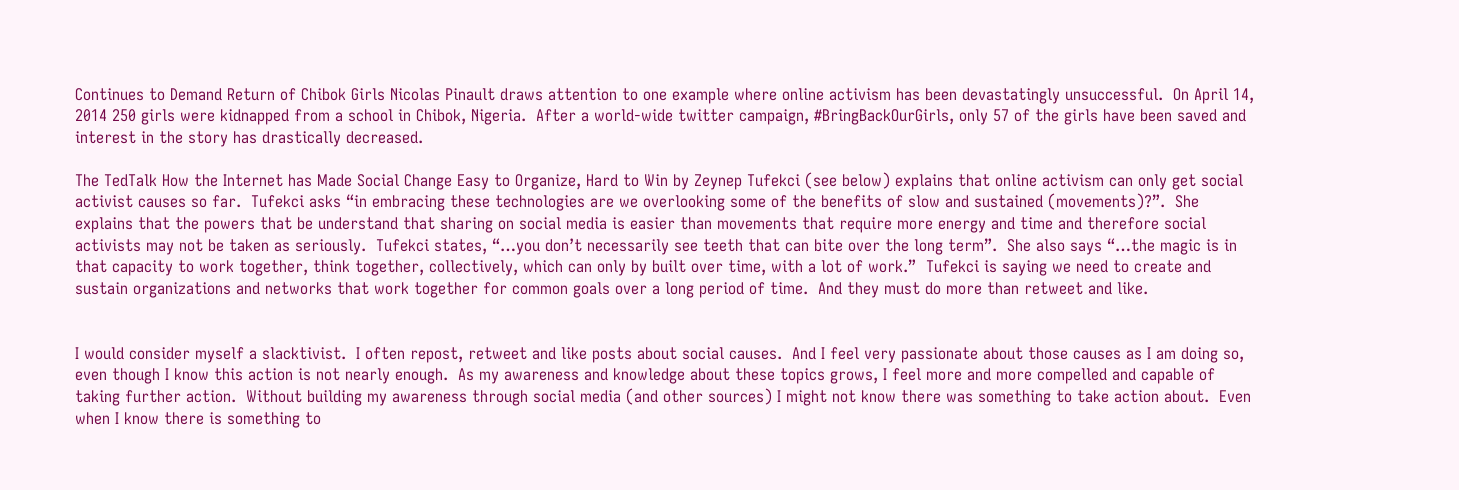Continues to Demand Return of Chibok Girls Nicolas Pinault draws attention to one example where online activism has been devastatingly unsuccessful.  On April 14, 2014 250 girls were kidnapped from a school in Chibok, Nigeria.  After a world-wide twitter campaign, #BringBackOurGirls, only 57 of the girls have been saved and interest in the story has drastically decreased.

The TedTalk How the Internet has Made Social Change Easy to Organize, Hard to Win by Zeynep Tufekci (see below) explains that online activism can only get social activist causes so far.  Tufekci asks “in embracing these technologies are we overlooking some of the benefits of slow and sustained (movements)?”.  She explains that the powers that be understand that sharing on social media is easier than movements that require more energy and time and therefore social activists may not be taken as seriously.  Tufekci states, “…you don’t necessarily see teeth that can bite over the long term”.  She also says “…the magic is in that capacity to work together, think together, collectively, which can only by built over time, with a lot of work.”  Tufekci is saying we need to create and sustain organizations and networks that work together for common goals over a long period of time.  And they must do more than retweet and like.


I would consider myself a slacktivist.  I often repost, retweet and like posts about social causes.  And I feel very passionate about those causes as I am doing so, even though I know this action is not nearly enough.  As my awareness and knowledge about these topics grows, I feel more and more compelled and capable of taking further action.  Without building my awareness through social media (and other sources) I might not know there was something to take action about.  Even when I know there is something to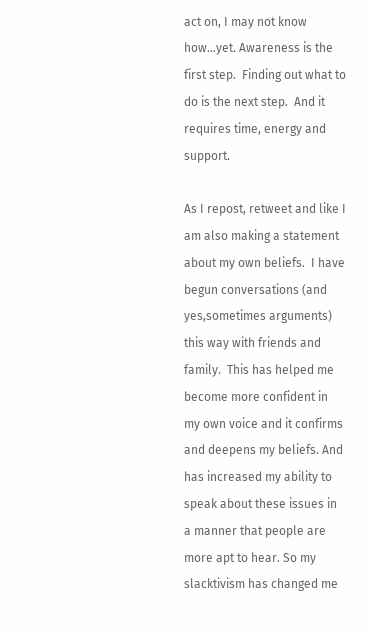act on, I may not know how…yet. Awareness is the first step.  Finding out what to do is the next step.  And it requires time, energy and support.

As I repost, retweet and like I am also making a statement about my own beliefs.  I have begun conversations (and yes,sometimes arguments) this way with friends and family.  This has helped me become more confident in my own voice and it confirms and deepens my beliefs. And has increased my ability to speak about these issues in a manner that people are more apt to hear. So my slacktivism has changed me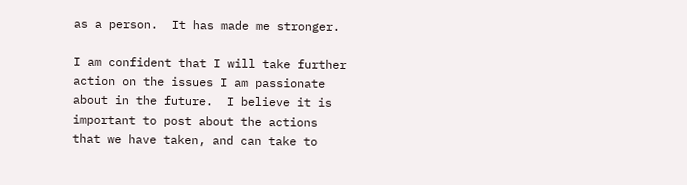as a person.  It has made me stronger.

I am confident that I will take further action on the issues I am passionate about in the future.  I believe it is important to post about the actions that we have taken, and can take to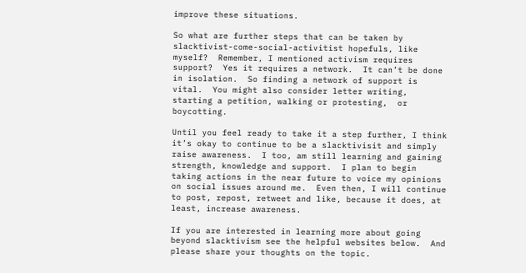improve these situations.

So what are further steps that can be taken by slacktivist-come-social-activitist hopefuls, like myself?  Remember, I mentioned activism requires support?  Yes it requires a network.  It can’t be done in isolation.  So finding a network of support is vital.  You might also consider letter writing, starting a petition, walking or protesting,  or boycotting.

Until you feel ready to take it a step further, I think it’s okay to continue to be a slacktivisit and simply raise awareness.  I too, am still learning and gaining strength, knowledge and support.  I plan to begin taking actions in the near future to voice my opinions on social issues around me.  Even then, I will continue to post, repost, retweet and like, because it does, at least, increase awareness.

If you are interested in learning more about going beyond slacktivism see the helpful websites below.  And please share your thoughts on the topic.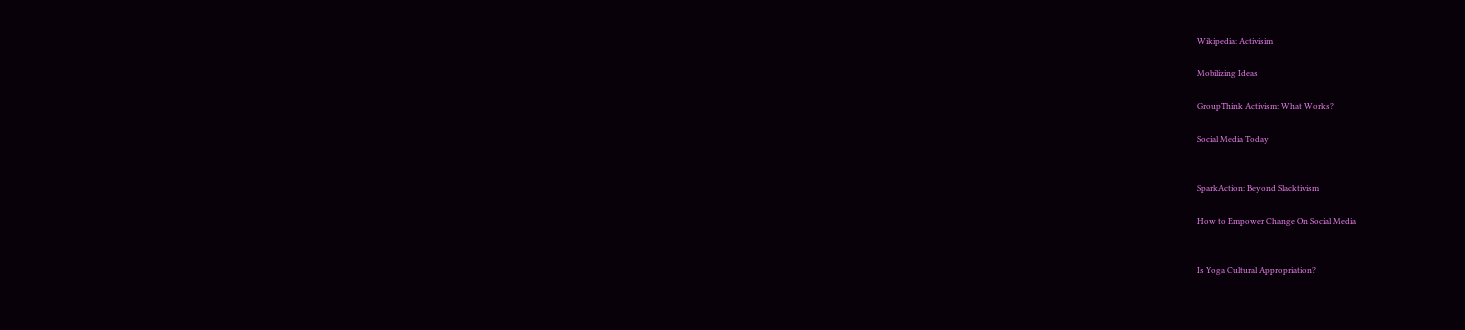Wikipedia: Activisim

Mobilizing Ideas

GroupThink Activism: What Works?

Social Media Today


SparkAction: Beyond Slacktivism

How to Empower Change On Social Media


Is Yoga Cultural Appropriation?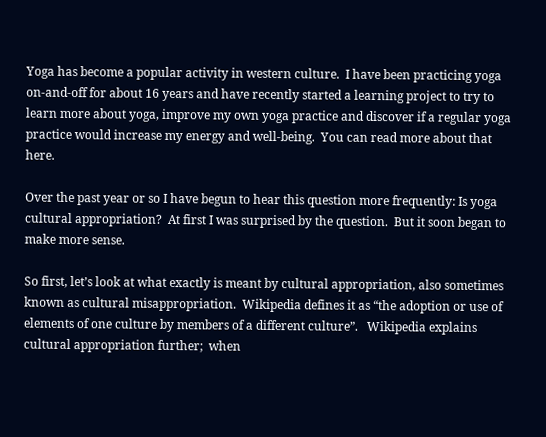Yoga has become a popular activity in western culture.  I have been practicing yoga on-and-off for about 16 years and have recently started a learning project to try to learn more about yoga, improve my own yoga practice and discover if a regular yoga practice would increase my energy and well-being.  You can read more about that here.

Over the past year or so I have begun to hear this question more frequently: Is yoga cultural appropriation?  At first I was surprised by the question.  But it soon began to make more sense.

So first, let’s look at what exactly is meant by cultural appropriation, also sometimes known as cultural misappropriation.  Wikipedia defines it as “the adoption or use of elements of one culture by members of a different culture”.   Wikipedia explains cultural appropriation further;  when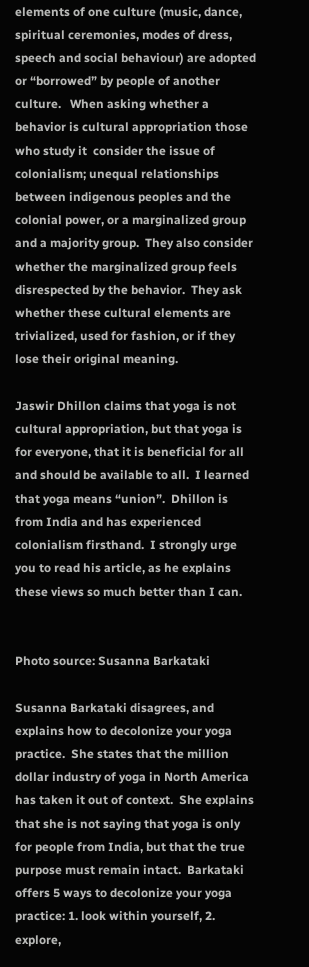elements of one culture (music, dance, spiritual ceremonies, modes of dress, speech and social behaviour) are adopted or “borrowed” by people of another culture.   When asking whether a behavior is cultural appropriation those who study it  consider the issue of colonialism; unequal relationships between indigenous peoples and the colonial power, or a marginalized group and a majority group.  They also consider whether the marginalized group feels disrespected by the behavior.  They ask whether these cultural elements are trivialized, used for fashion, or if they lose their original meaning.

Jaswir Dhillon claims that yoga is not cultural appropriation, but that yoga is for everyone, that it is beneficial for all and should be available to all.  I learned that yoga means “union”.  Dhillon is from India and has experienced colonialism firsthand.  I strongly urge you to read his article, as he explains these views so much better than I can.


Photo source: Susanna Barkataki

Susanna Barkataki disagrees, and explains how to decolonize your yoga practice.  She states that the million dollar industry of yoga in North America has taken it out of context.  She explains that she is not saying that yoga is only for people from India, but that the true purpose must remain intact.  Barkataki offers 5 ways to decolonize your yoga practice: 1. look within yourself, 2. explore,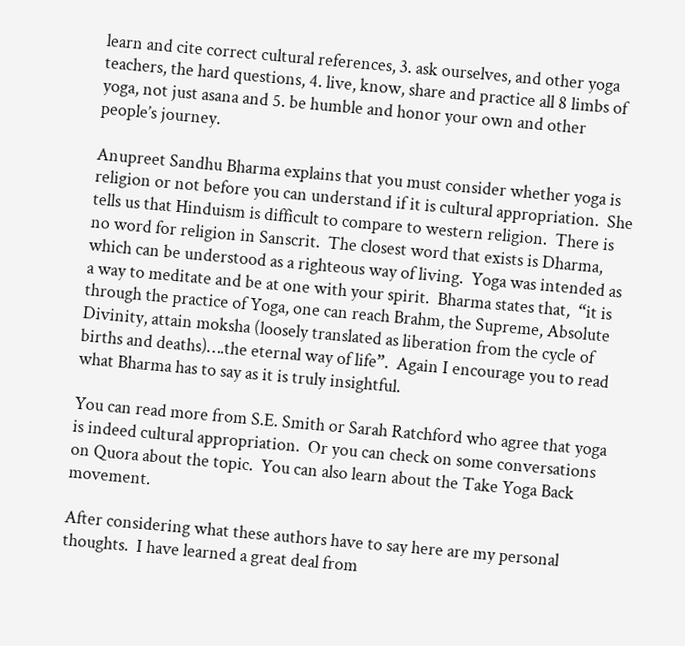learn and cite correct cultural references, 3. ask ourselves, and other yoga teachers, the hard questions, 4. live, know, share and practice all 8 limbs of yoga, not just asana and 5. be humble and honor your own and other people’s journey.

Anupreet Sandhu Bharma explains that you must consider whether yoga is religion or not before you can understand if it is cultural appropriation.  She tells us that Hinduism is difficult to compare to western religion.  There is no word for religion in Sanscrit.  The closest word that exists is Dharma, which can be understood as a righteous way of living.  Yoga was intended as a way to meditate and be at one with your spirit.  Bharma states that,  “it is through the practice of Yoga, one can reach Brahm, the Supreme, Absolute Divinity, attain moksha (loosely translated as liberation from the cycle of births and deaths)….the eternal way of life”.  Again I encourage you to read what Bharma has to say as it is truly insightful.

You can read more from S.E. Smith or Sarah Ratchford who agree that yoga is indeed cultural appropriation.  Or you can check on some conversations on Quora about the topic.  You can also learn about the Take Yoga Back movement.

After considering what these authors have to say here are my personal thoughts.  I have learned a great deal from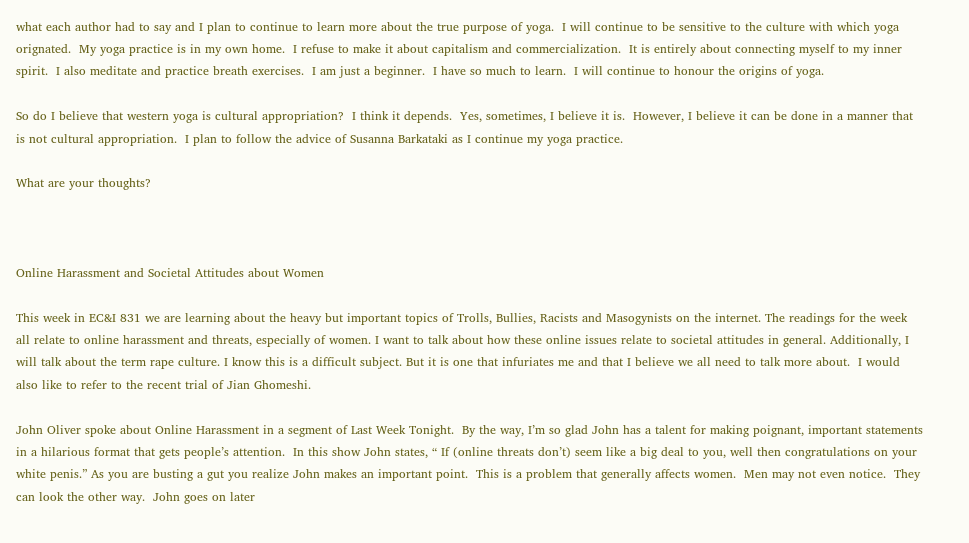what each author had to say and I plan to continue to learn more about the true purpose of yoga.  I will continue to be sensitive to the culture with which yoga orignated.  My yoga practice is in my own home.  I refuse to make it about capitalism and commercialization.  It is entirely about connecting myself to my inner spirit.  I also meditate and practice breath exercises.  I am just a beginner.  I have so much to learn.  I will continue to honour the origins of yoga.

So do I believe that western yoga is cultural appropriation?  I think it depends.  Yes, sometimes, I believe it is.  However, I believe it can be done in a manner that is not cultural appropriation.  I plan to follow the advice of Susanna Barkataki as I continue my yoga practice.

What are your thoughts?



Online Harassment and Societal Attitudes about Women

This week in EC&I 831 we are learning about the heavy but important topics of Trolls, Bullies, Racists and Masogynists on the internet. The readings for the week all relate to online harassment and threats, especially of women. I want to talk about how these online issues relate to societal attitudes in general. Additionally, I will talk about the term rape culture. I know this is a difficult subject. But it is one that infuriates me and that I believe we all need to talk more about.  I would also like to refer to the recent trial of Jian Ghomeshi.

John Oliver spoke about Online Harassment in a segment of Last Week Tonight.  By the way, I’m so glad John has a talent for making poignant, important statements in a hilarious format that gets people’s attention.  In this show John states, “ If (online threats don’t) seem like a big deal to you, well then congratulations on your white penis.” As you are busting a gut you realize John makes an important point.  This is a problem that generally affects women.  Men may not even notice.  They can look the other way.  John goes on later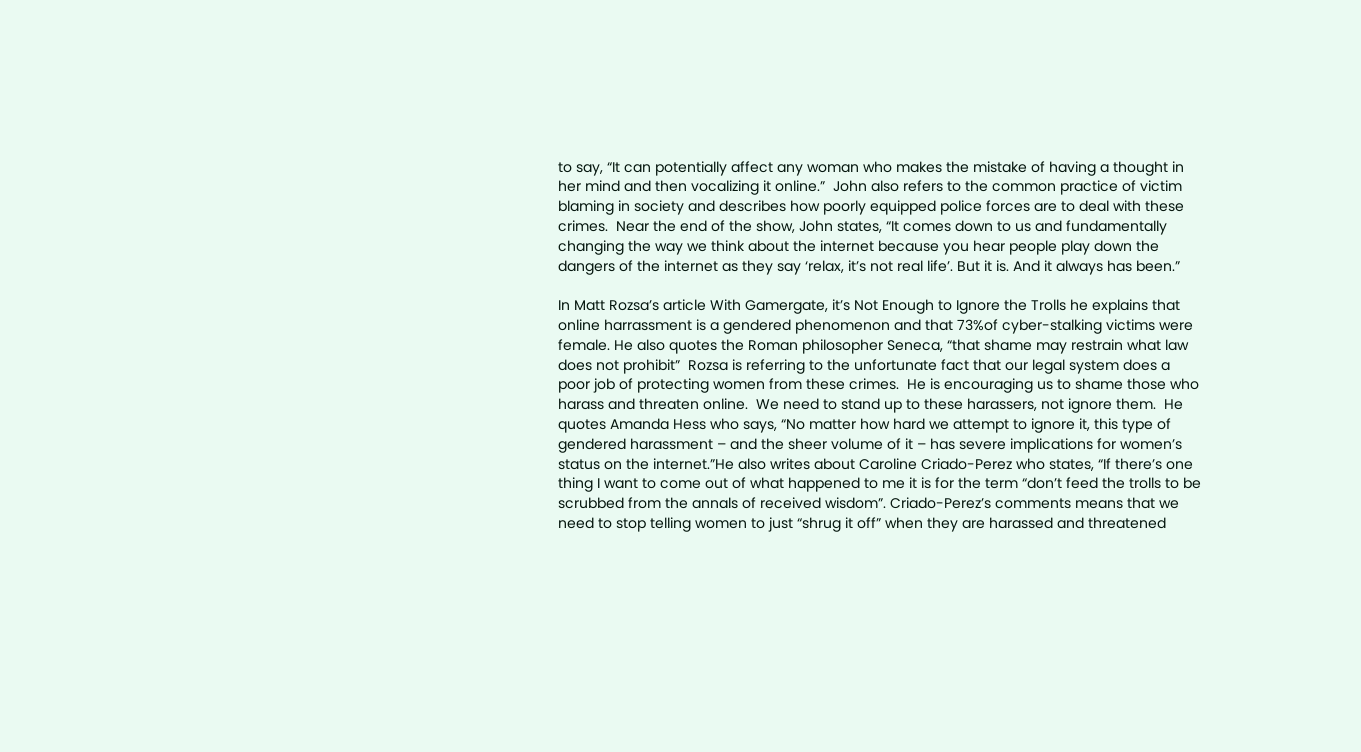to say, “It can potentially affect any woman who makes the mistake of having a thought in her mind and then vocalizing it online.”  John also refers to the common practice of victim blaming in society and describes how poorly equipped police forces are to deal with these crimes.  Near the end of the show, John states, “It comes down to us and fundamentally changing the way we think about the internet because you hear people play down the dangers of the internet as they say ‘relax, it’s not real life’. But it is. And it always has been.”

In Matt Rozsa’s article With Gamergate, it’s Not Enough to Ignore the Trolls he explains that online harrassment is a gendered phenomenon and that 73%of cyber-stalking victims were female. He also quotes the Roman philosopher Seneca, “that shame may restrain what law does not prohibit”  Rozsa is referring to the unfortunate fact that our legal system does a poor job of protecting women from these crimes.  He is encouraging us to shame those who harass and threaten online.  We need to stand up to these harassers, not ignore them.  He quotes Amanda Hess who says, “No matter how hard we attempt to ignore it, this type of gendered harassment – and the sheer volume of it – has severe implications for women’s status on the internet.”He also writes about Caroline Criado-Perez who states, “If there’s one thing I want to come out of what happened to me it is for the term “don’t feed the trolls to be scrubbed from the annals of received wisdom”. Criado-Perez’s comments means that we need to stop telling women to just “shrug it off” when they are harassed and threatened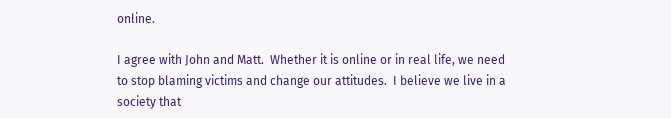online.

I agree with John and Matt.  Whether it is online or in real life, we need to stop blaming victims and change our attitudes.  I believe we live in a society that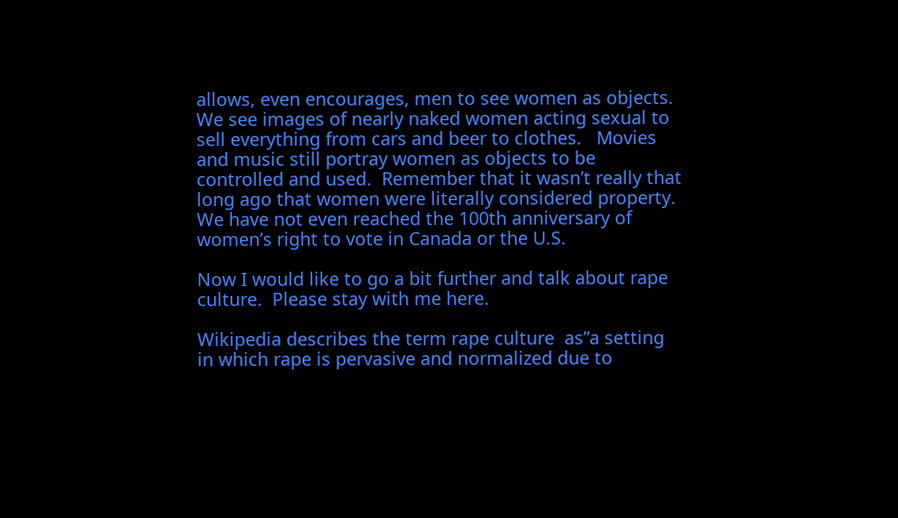allows, even encourages, men to see women as objects.  We see images of nearly naked women acting sexual to sell everything from cars and beer to clothes.   Movies and music still portray women as objects to be controlled and used.  Remember that it wasn’t really that long ago that women were literally considered property.  We have not even reached the 100th anniversary of women’s right to vote in Canada or the U.S.

Now I would like to go a bit further and talk about rape culture.  Please stay with me here.

Wikipedia describes the term rape culture  as”a setting in which rape is pervasive and normalized due to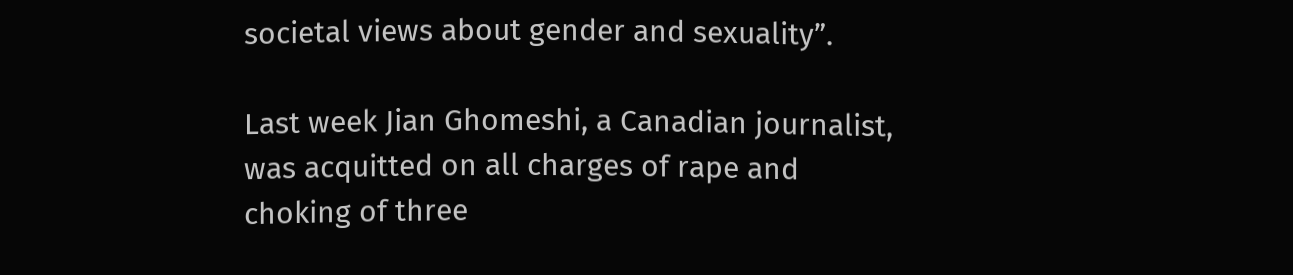societal views about gender and sexuality”.

Last week Jian Ghomeshi, a Canadian journalist, was acquitted on all charges of rape and choking of three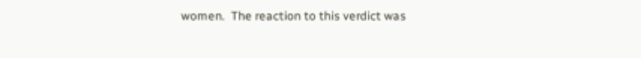women.  The reaction to this verdict was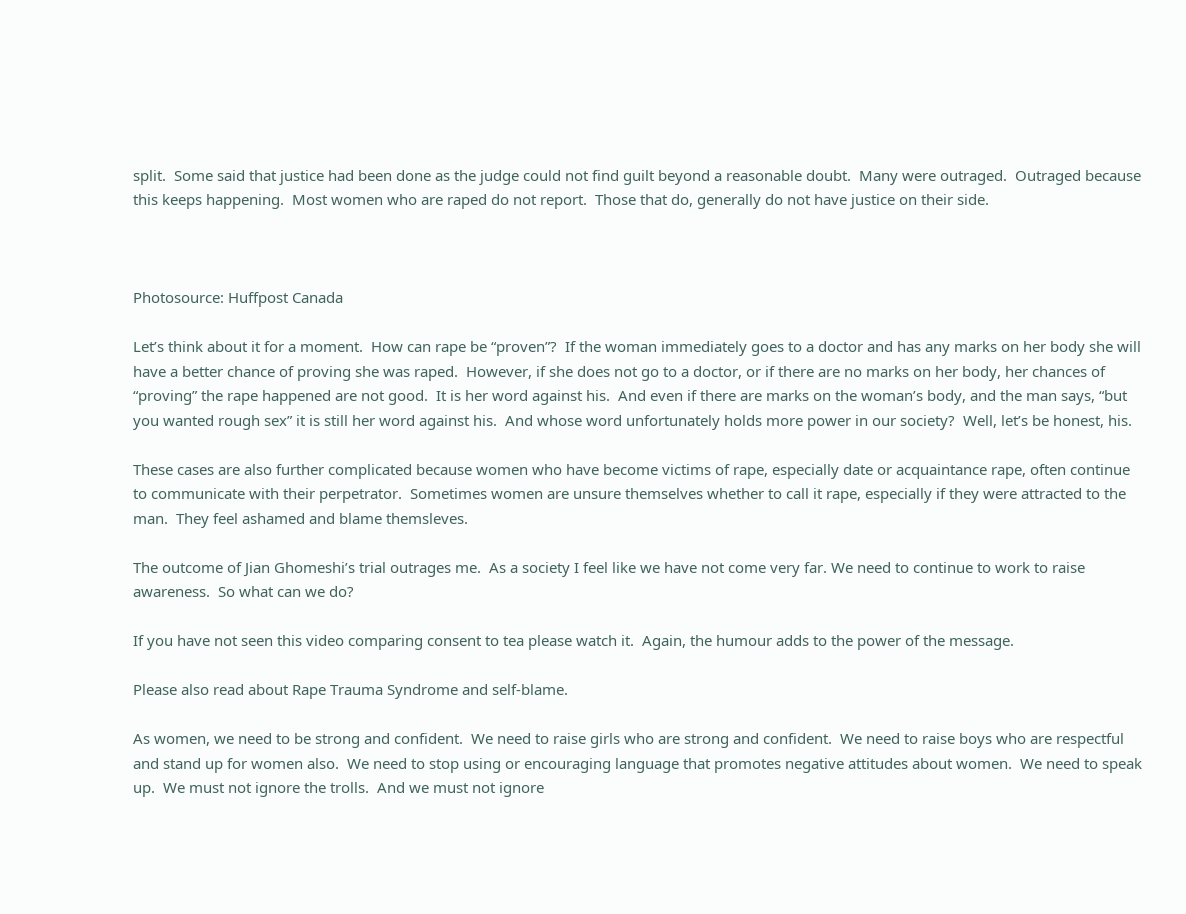split.  Some said that justice had been done as the judge could not find guilt beyond a reasonable doubt.  Many were outraged.  Outraged because this keeps happening.  Most women who are raped do not report.  Those that do, generally do not have justice on their side.



Photosource: Huffpost Canada

Let’s think about it for a moment.  How can rape be “proven”?  If the woman immediately goes to a doctor and has any marks on her body she will have a better chance of proving she was raped.  However, if she does not go to a doctor, or if there are no marks on her body, her chances of “proving” the rape happened are not good.  It is her word against his.  And even if there are marks on the woman’s body, and the man says, “but you wanted rough sex” it is still her word against his.  And whose word unfortunately holds more power in our society?  Well, let’s be honest, his.

These cases are also further complicated because women who have become victims of rape, especially date or acquaintance rape, often continue to communicate with their perpetrator.  Sometimes women are unsure themselves whether to call it rape, especially if they were attracted to the man.  They feel ashamed and blame themsleves.

The outcome of Jian Ghomeshi’s trial outrages me.  As a society I feel like we have not come very far. We need to continue to work to raise awareness.  So what can we do?

If you have not seen this video comparing consent to tea please watch it.  Again, the humour adds to the power of the message.

Please also read about Rape Trauma Syndrome and self-blame.

As women, we need to be strong and confident.  We need to raise girls who are strong and confident.  We need to raise boys who are respectful and stand up for women also.  We need to stop using or encouraging language that promotes negative attitudes about women.  We need to speak up.  We must not ignore the trolls.  And we must not ignore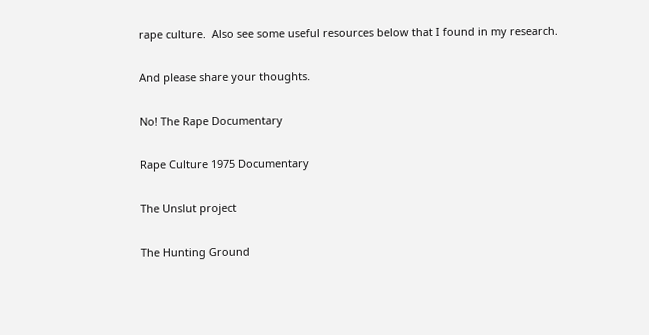rape culture.  Also see some useful resources below that I found in my research.

And please share your thoughts.

No! The Rape Documentary

Rape Culture 1975 Documentary

The Unslut project

The Hunting Ground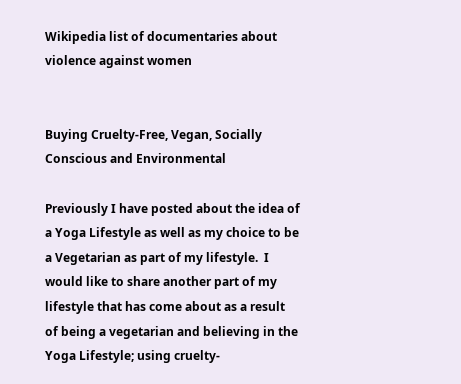Wikipedia list of documentaries about violence against women


Buying Cruelty-Free, Vegan, Socially Conscious and Environmental

Previously I have posted about the idea of a Yoga Lifestyle as well as my choice to be a Vegetarian as part of my lifestyle.  I would like to share another part of my lifestyle that has come about as a result of being a vegetarian and believing in the Yoga Lifestyle; using cruelty-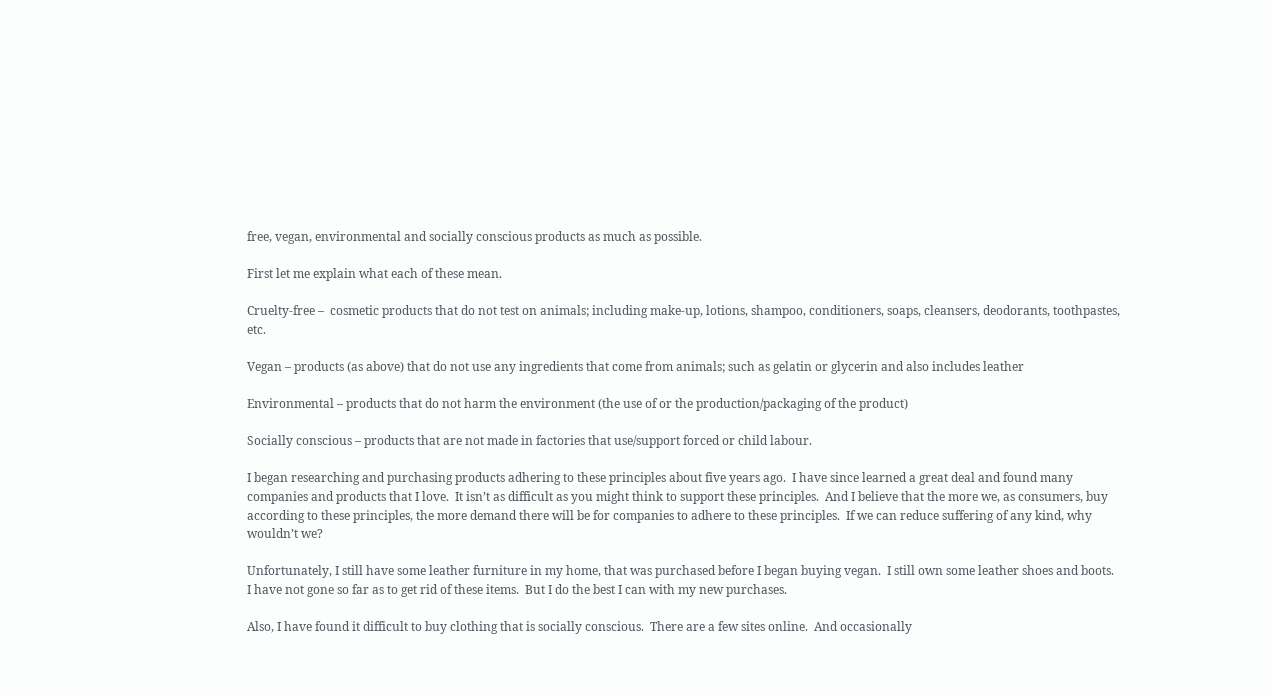free, vegan, environmental and socially conscious products as much as possible.

First let me explain what each of these mean.

Cruelty-free –  cosmetic products that do not test on animals; including make-up, lotions, shampoo, conditioners, soaps, cleansers, deodorants, toothpastes, etc.

Vegan – products (as above) that do not use any ingredients that come from animals; such as gelatin or glycerin and also includes leather

Environmental – products that do not harm the environment (the use of or the production/packaging of the product)

Socially conscious – products that are not made in factories that use/support forced or child labour.

I began researching and purchasing products adhering to these principles about five years ago.  I have since learned a great deal and found many companies and products that I love.  It isn’t as difficult as you might think to support these principles.  And I believe that the more we, as consumers, buy according to these principles, the more demand there will be for companies to adhere to these principles.  If we can reduce suffering of any kind, why wouldn’t we?

Unfortunately, I still have some leather furniture in my home, that was purchased before I began buying vegan.  I still own some leather shoes and boots.  I have not gone so far as to get rid of these items.  But I do the best I can with my new purchases.

Also, I have found it difficult to buy clothing that is socially conscious.  There are a few sites online.  And occasionally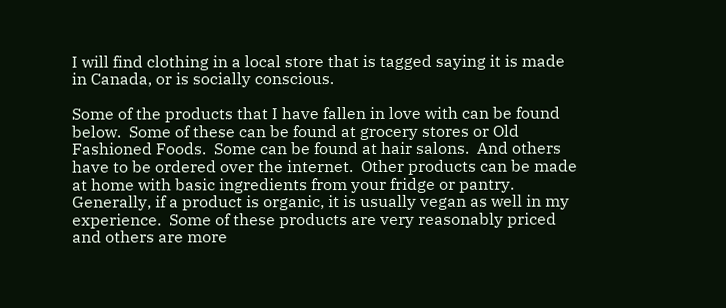I will find clothing in a local store that is tagged saying it is made in Canada, or is socially conscious.

Some of the products that I have fallen in love with can be found below.  Some of these can be found at grocery stores or Old Fashioned Foods.  Some can be found at hair salons.  And others have to be ordered over the internet.  Other products can be made at home with basic ingredients from your fridge or pantry.  Generally, if a product is organic, it is usually vegan as well in my experience.  Some of these products are very reasonably priced and others are more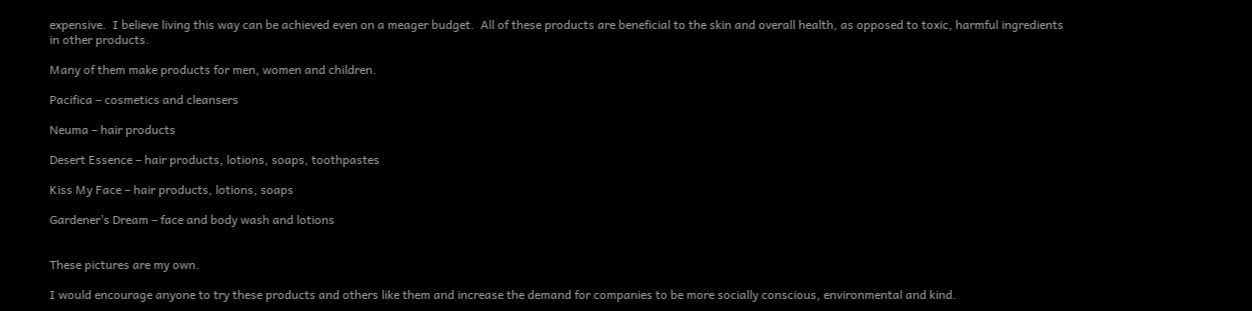expensive.  I believe living this way can be achieved even on a meager budget.  All of these products are beneficial to the skin and overall health, as opposed to toxic, harmful ingredients in other products.

Many of them make products for men, women and children.

Pacifica – cosmetics and cleansers

Neuma – hair products

Desert Essence – hair products, lotions, soaps, toothpastes

Kiss My Face – hair products, lotions, soaps

Gardener’s Dream – face and body wash and lotions


These pictures are my own.

I would encourage anyone to try these products and others like them and increase the demand for companies to be more socially conscious, environmental and kind.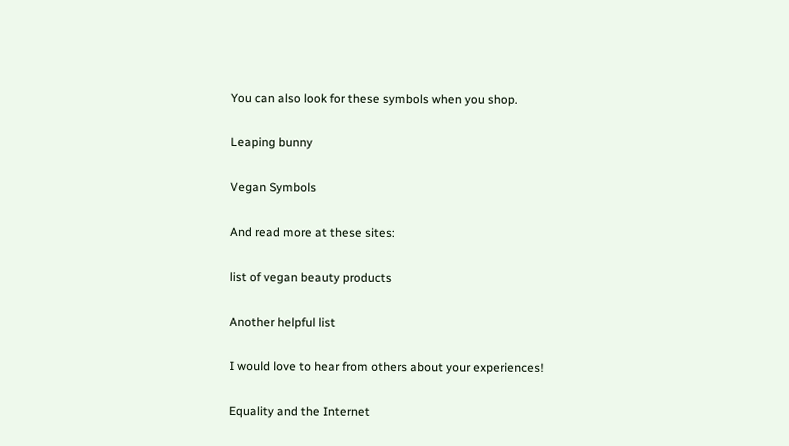You can also look for these symbols when you shop.

Leaping bunny

Vegan Symbols

And read more at these sites:

list of vegan beauty products

Another helpful list

I would love to hear from others about your experiences!

Equality and the Internet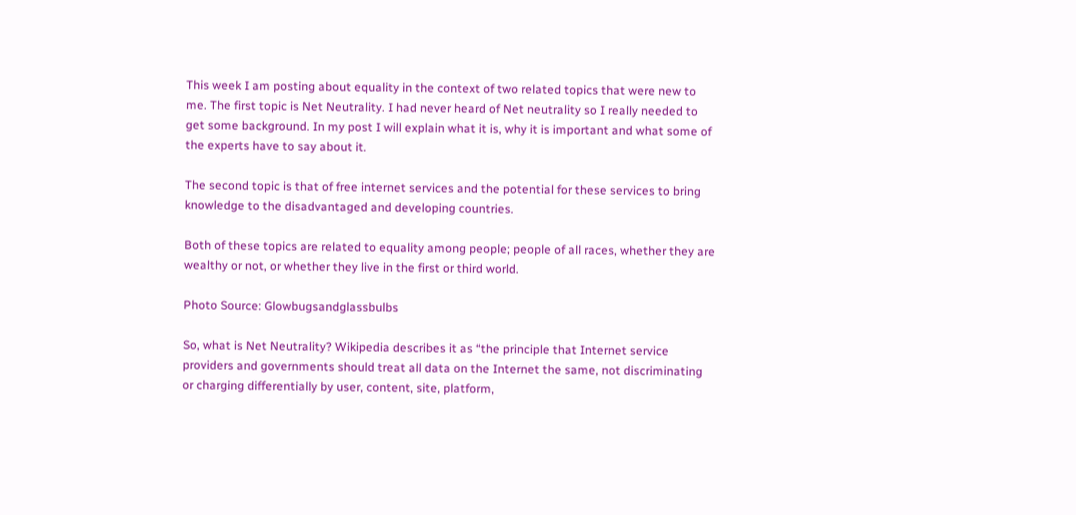This week I am posting about equality in the context of two related topics that were new to me. The first topic is Net Neutrality. I had never heard of Net neutrality so I really needed to get some background. In my post I will explain what it is, why it is important and what some of the experts have to say about it.

The second topic is that of free internet services and the potential for these services to bring knowledge to the disadvantaged and developing countries.

Both of these topics are related to equality among people; people of all races, whether they are wealthy or not, or whether they live in the first or third world.

Photo Source: Glowbugsandglassbulbs

So, what is Net Neutrality? Wikipedia describes it as “the principle that Internet service providers and governments should treat all data on the Internet the same, not discriminating or charging differentially by user, content, site, platform,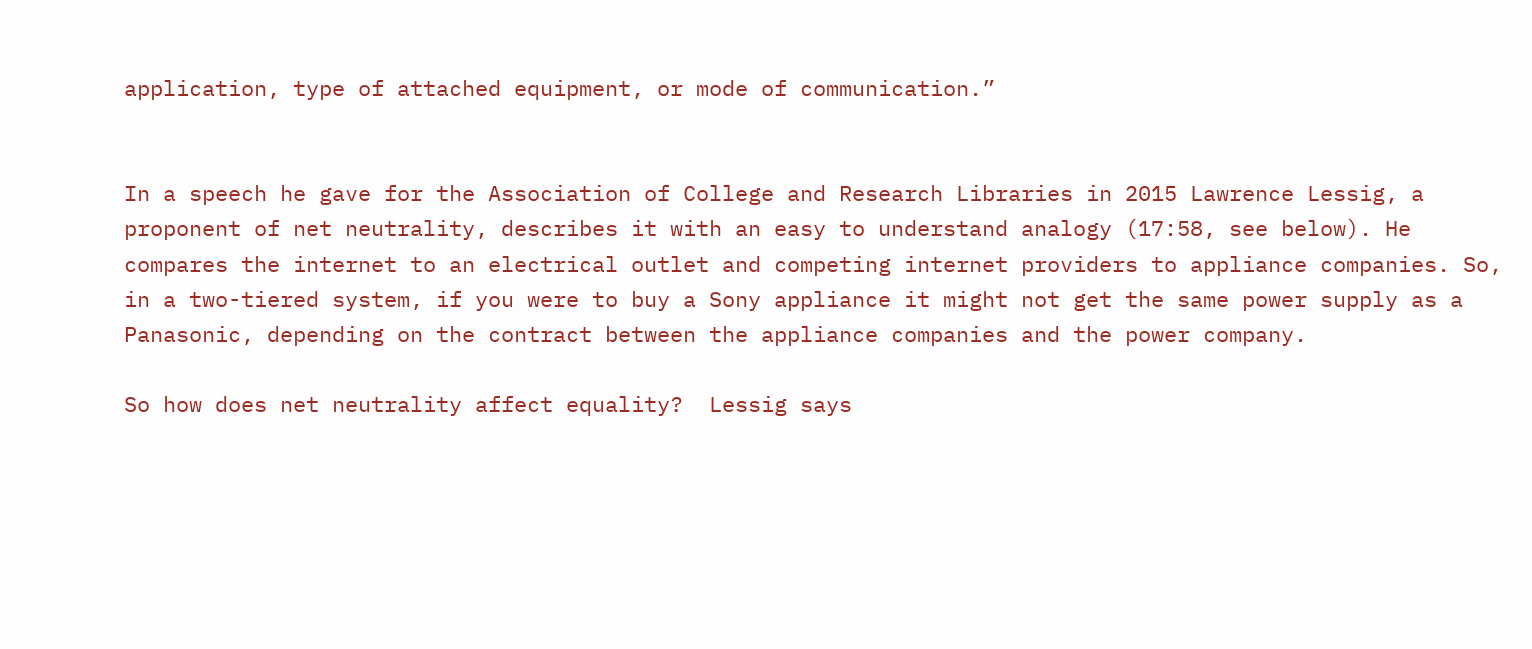application, type of attached equipment, or mode of communication.”


In a speech he gave for the Association of College and Research Libraries in 2015 Lawrence Lessig, a proponent of net neutrality, describes it with an easy to understand analogy (17:58, see below). He compares the internet to an electrical outlet and competing internet providers to appliance companies. So, in a two-tiered system, if you were to buy a Sony appliance it might not get the same power supply as a Panasonic, depending on the contract between the appliance companies and the power company.

So how does net neutrality affect equality?  Lessig says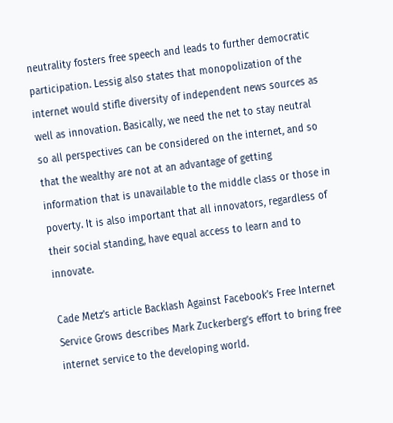neutrality fosters free speech and leads to further democratic participation. Lessig also states that monopolization of the internet would stifle diversity of independent news sources as well as innovation. Basically, we need the net to stay neutral so all perspectives can be considered on the internet, and so that the wealthy are not at an advantage of getting information that is unavailable to the middle class or those in poverty. It is also important that all innovators, regardless of their social standing, have equal access to learn and to innovate.

Cade Metz’s article Backlash Against Facebook’s Free Internet Service Grows describes Mark Zuckerberg’s effort to bring free internet service to the developing world.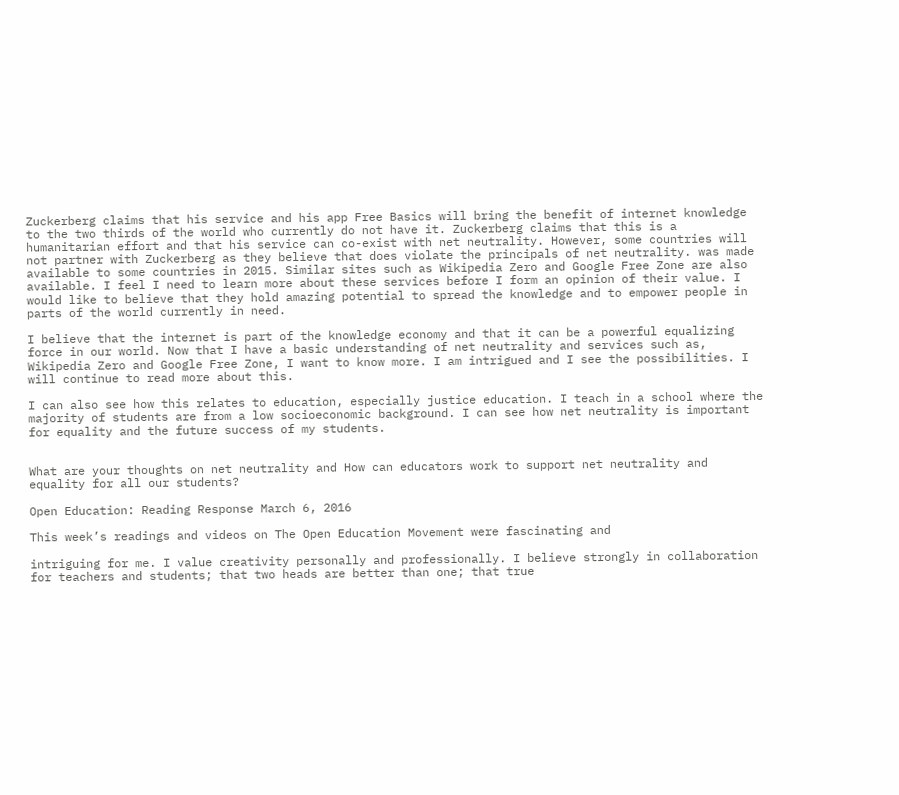Zuckerberg claims that his service and his app Free Basics will bring the benefit of internet knowledge to the two thirds of the world who currently do not have it. Zuckerberg claims that this is a humanitarian effort and that his service can co-exist with net neutrality. However, some countries will not partner with Zuckerberg as they believe that does violate the principals of net neutrality. was made available to some countries in 2015. Similar sites such as Wikipedia Zero and Google Free Zone are also available. I feel I need to learn more about these services before I form an opinion of their value. I would like to believe that they hold amazing potential to spread the knowledge and to empower people in parts of the world currently in need.

I believe that the internet is part of the knowledge economy and that it can be a powerful equalizing force in our world. Now that I have a basic understanding of net neutrality and services such as, Wikipedia Zero and Google Free Zone, I want to know more. I am intrigued and I see the possibilities. I will continue to read more about this.

I can also see how this relates to education, especially justice education. I teach in a school where the majority of students are from a low socioeconomic background. I can see how net neutrality is important for equality and the future success of my students.


What are your thoughts on net neutrality and How can educators work to support net neutrality and equality for all our students?

Open Education: Reading Response March 6, 2016

This week’s readings and videos on The Open Education Movement were fascinating and

intriguing for me. I value creativity personally and professionally. I believe strongly in collaboration for teachers and students; that two heads are better than one; that true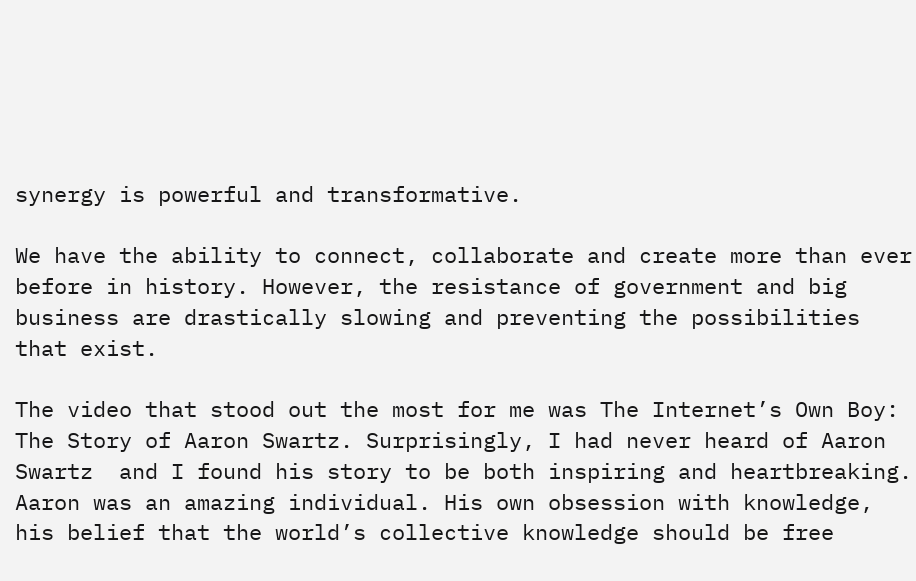synergy is powerful and transformative.

We have the ability to connect, collaborate and create more than ever before in history. However, the resistance of government and big business are drastically slowing and preventing the possibilities that exist.

The video that stood out the most for me was The Internet’s Own Boy: The Story of Aaron Swartz. Surprisingly, I had never heard of Aaron Swartz  and I found his story to be both inspiring and heartbreaking. Aaron was an amazing individual. His own obsession with knowledge, his belief that the world’s collective knowledge should be free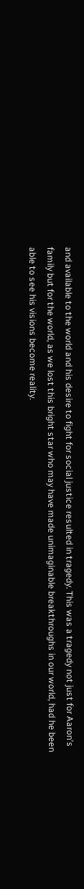and available to the world and his desire to fight for social justice resulted in tragedy. This was a tragedy not just for Aaron’s family but for the world, as we lost this bright star who may have made unimaginable breakthroughs in our world, had he been able to see his visions become reality.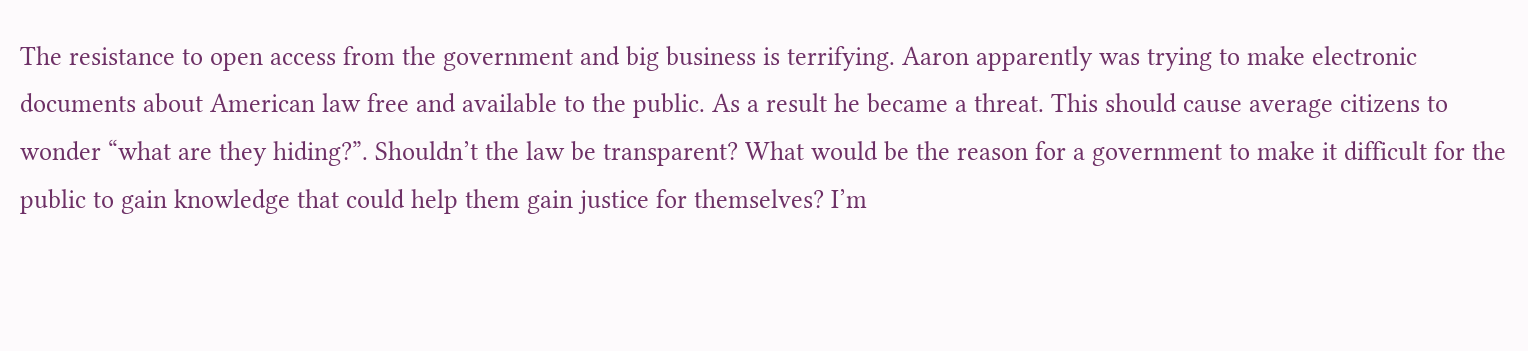The resistance to open access from the government and big business is terrifying. Aaron apparently was trying to make electronic documents about American law free and available to the public. As a result he became a threat. This should cause average citizens to wonder “what are they hiding?”. Shouldn’t the law be transparent? What would be the reason for a government to make it difficult for the public to gain knowledge that could help them gain justice for themselves? I’m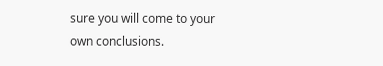sure you will come to your own conclusions.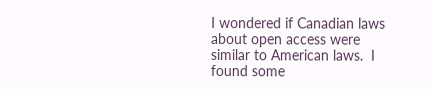I wondered if Canadian laws about open access were similar to American laws.  I found some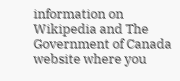information on Wikipedia and The Government of Canada website where you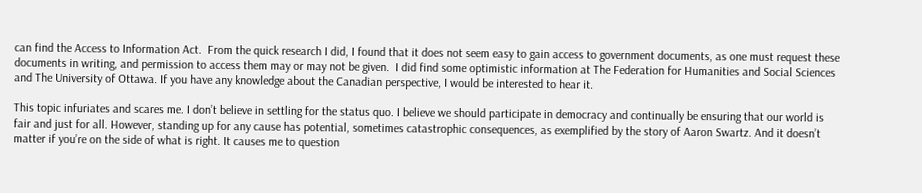can find the Access to Information Act.  From the quick research I did, I found that it does not seem easy to gain access to government documents, as one must request these documents in writing, and permission to access them may or may not be given.  I did find some optimistic information at The Federation for Humanities and Social Sciences and The University of Ottawa. If you have any knowledge about the Canadian perspective, I would be interested to hear it.

This topic infuriates and scares me. I don’t believe in settling for the status quo. I believe we should participate in democracy and continually be ensuring that our world is fair and just for all. However, standing up for any cause has potential, sometimes catastrophic consequences, as exemplified by the story of Aaron Swartz. And it doesn’t matter if you’re on the side of what is right. It causes me to question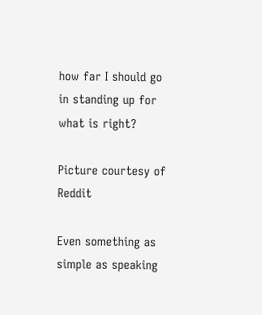how far I should go in standing up for what is right?

Picture courtesy of Reddit

Even something as simple as speaking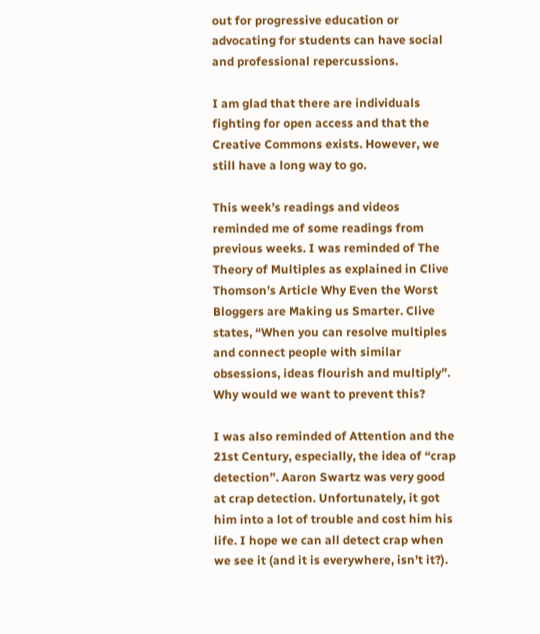out for progressive education or advocating for students can have social and professional repercussions.

I am glad that there are individuals fighting for open access and that the Creative Commons exists. However, we still have a long way to go.

This week’s readings and videos reminded me of some readings from previous weeks. I was reminded of The Theory of Multiples as explained in Clive Thomson’s Article Why Even the Worst Bloggers are Making us Smarter. Clive states, “When you can resolve multiples and connect people with similar obsessions, ideas flourish and multiply”.  Why would we want to prevent this?

I was also reminded of Attention and the 21st Century, especially, the idea of “crap detection”. Aaron Swartz was very good at crap detection. Unfortunately, it got him into a lot of trouble and cost him his life. I hope we can all detect crap when we see it (and it is everywhere, isn’t it?).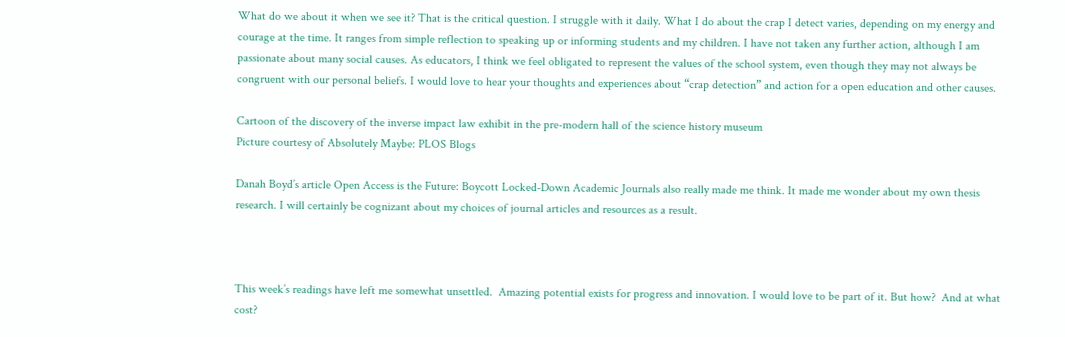What do we about it when we see it? That is the critical question. I struggle with it daily. What I do about the crap I detect varies, depending on my energy and courage at the time. It ranges from simple reflection to speaking up or informing students and my children. I have not taken any further action, although I am passionate about many social causes. As educators, I think we feel obligated to represent the values of the school system, even though they may not always be congruent with our personal beliefs. I would love to hear your thoughts and experiences about “crap detection” and action for a open education and other causes.

Cartoon of the discovery of the inverse impact law exhibit in the pre-modern hall of the science history museum
Picture courtesy of Absolutely Maybe: PLOS Blogs

Danah Boyd’s article Open Access is the Future: Boycott Locked-Down Academic Journals also really made me think. It made me wonder about my own thesis research. I will certainly be cognizant about my choices of journal articles and resources as a result.



This week’s readings have left me somewhat unsettled.  Amazing potential exists for progress and innovation. I would love to be part of it. But how?  And at what cost?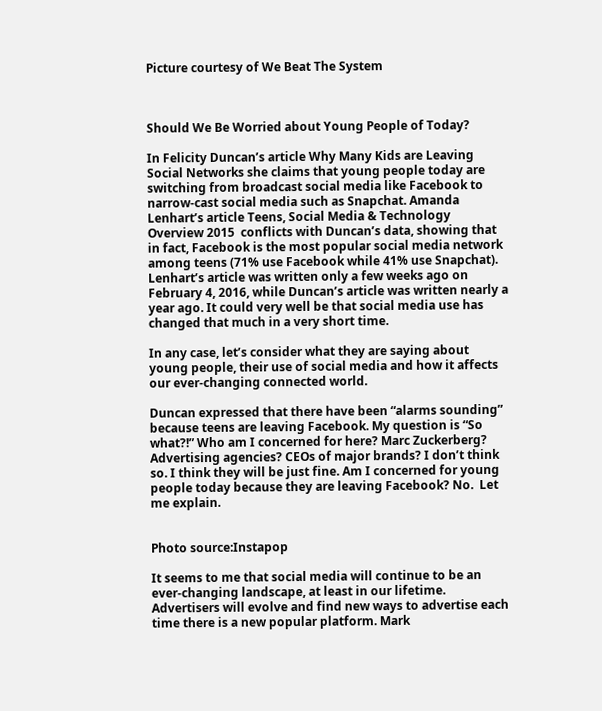Picture courtesy of We Beat The System



Should We Be Worried about Young People of Today?

In Felicity Duncan’s article Why Many Kids are Leaving Social Networks she claims that young people today are switching from broadcast social media like Facebook to narrow-cast social media such as Snapchat. Amanda Lenhart’s article Teens, Social Media & Technology Overview 2015  conflicts with Duncan’s data, showing that in fact, Facebook is the most popular social media network among teens (71% use Facebook while 41% use Snapchat). Lenhart’s article was written only a few weeks ago on February 4, 2016, while Duncan’s article was written nearly a year ago. It could very well be that social media use has changed that much in a very short time.

In any case, let’s consider what they are saying about young people, their use of social media and how it affects our ever-changing connected world.

Duncan expressed that there have been “alarms sounding” because teens are leaving Facebook. My question is “So what?!” Who am I concerned for here? Marc Zuckerberg? Advertising agencies? CEOs of major brands? I don’t think so. I think they will be just fine. Am I concerned for young people today because they are leaving Facebook? No.  Let me explain.


Photo source:Instapop

It seems to me that social media will continue to be an ever-changing landscape, at least in our lifetime. Advertisers will evolve and find new ways to advertise each time there is a new popular platform. Mark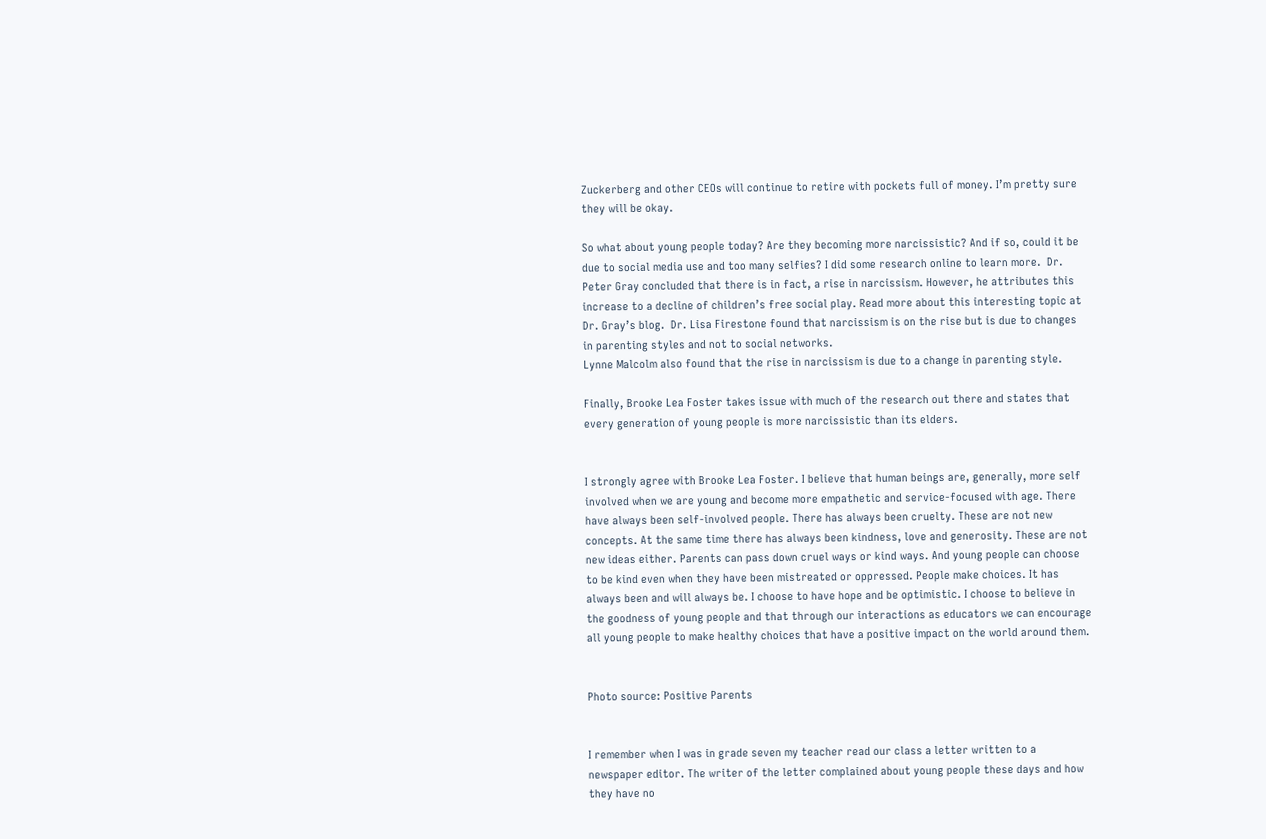Zuckerberg and other CEOs will continue to retire with pockets full of money. I’m pretty sure they will be okay.

So what about young people today? Are they becoming more narcissistic? And if so, could it be due to social media use and too many selfies? I did some research online to learn more.  Dr. Peter Gray concluded that there is in fact, a rise in narcissism. However, he attributes this increase to a decline of children’s free social play. Read more about this interesting topic at Dr. Gray’s blog.  Dr. Lisa Firestone found that narcissism is on the rise but is due to changes in parenting styles and not to social networks.
Lynne Malcolm also found that the rise in narcissism is due to a change in parenting style.

Finally, Brooke Lea Foster takes issue with much of the research out there and states that every generation of young people is more narcissistic than its elders.


I strongly agree with Brooke Lea Foster. I believe that human beings are, generally, more self involved when we are young and become more empathetic and service-focused with age. There have always been self-involved people. There has always been cruelty. These are not new concepts. At the same time there has always been kindness, love and generosity. These are not new ideas either. Parents can pass down cruel ways or kind ways. And young people can choose to be kind even when they have been mistreated or oppressed. People make choices. It has always been and will always be. I choose to have hope and be optimistic. I choose to believe in the goodness of young people and that through our interactions as educators we can encourage all young people to make healthy choices that have a positive impact on the world around them.


Photo source: Positive Parents


I remember when I was in grade seven my teacher read our class a letter written to a newspaper editor. The writer of the letter complained about young people these days and how they have no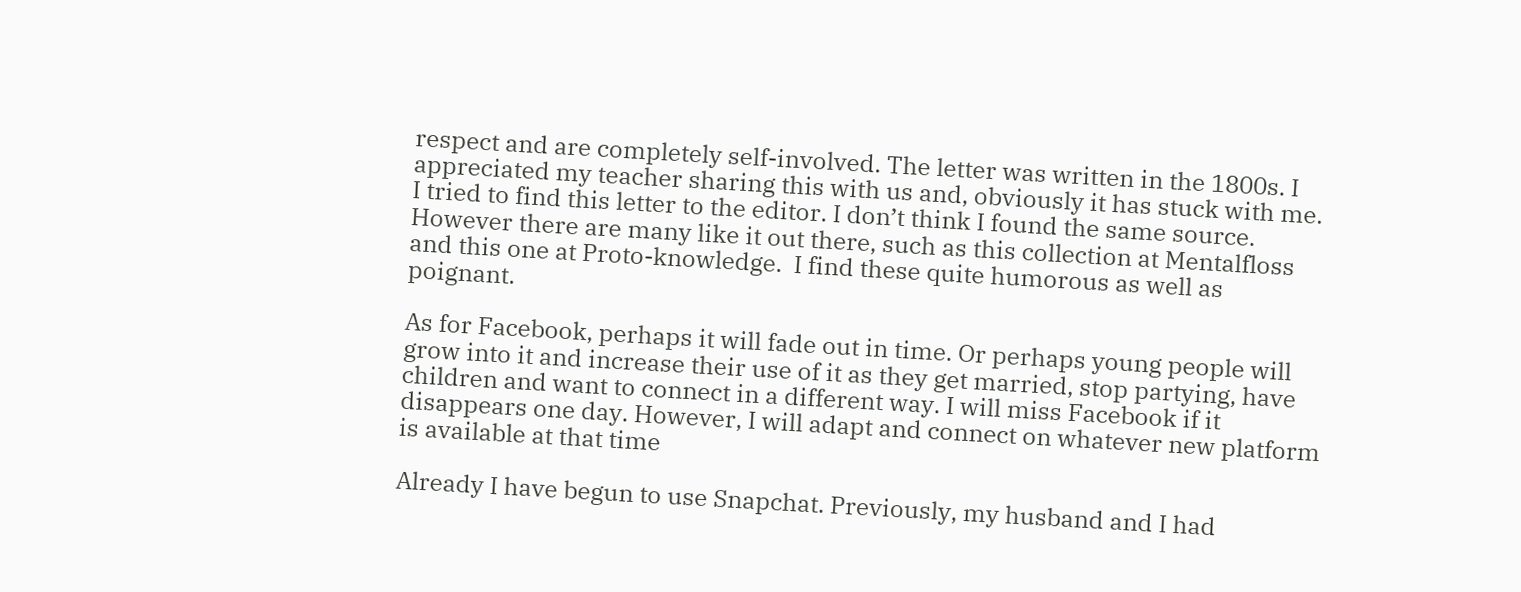respect and are completely self-involved. The letter was written in the 1800s. I appreciated my teacher sharing this with us and, obviously it has stuck with me. I tried to find this letter to the editor. I don’t think I found the same source. However there are many like it out there, such as this collection at Mentalfloss  and this one at Proto-knowledge.  I find these quite humorous as well as poignant.

As for Facebook, perhaps it will fade out in time. Or perhaps young people will grow into it and increase their use of it as they get married, stop partying, have children and want to connect in a different way. I will miss Facebook if it disappears one day. However, I will adapt and connect on whatever new platform is available at that time

Already I have begun to use Snapchat. Previously, my husband and I had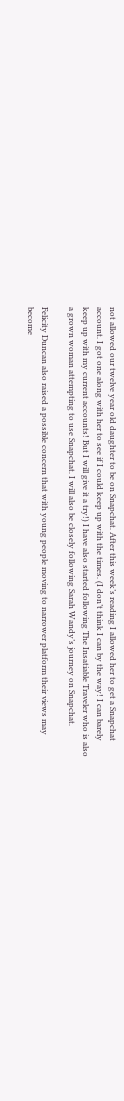not allowed our twelve year old daughter to be on Snapchat. After this week’s reading I allowed her to get a Snapchat account. I got one along with her to see if I could keep up with the times. (I don’t think I can by the way! I can barely keep up with my current accounts! But I will give it a try!) I have also started following The Insatiable Traveler who is also a grown woman attempting to use Snapchat. I will also be closely following Sarah Wandy’s journey on Snapchat.

Felicity Duncan also raised a possible concern that with young people moving to narrower platform their views may become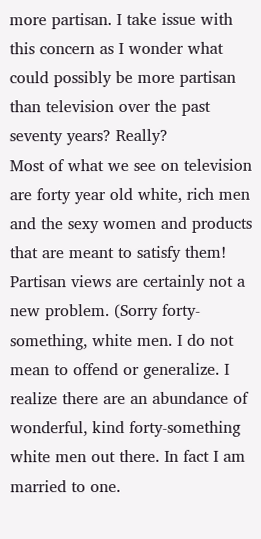more partisan. I take issue with this concern as I wonder what could possibly be more partisan than television over the past seventy years? Really?
Most of what we see on television are forty year old white, rich men and the sexy women and products that are meant to satisfy them! Partisan views are certainly not a new problem. (Sorry forty-something, white men. I do not mean to offend or generalize. I realize there are an abundance of wonderful, kind forty-something white men out there. In fact I am married to one.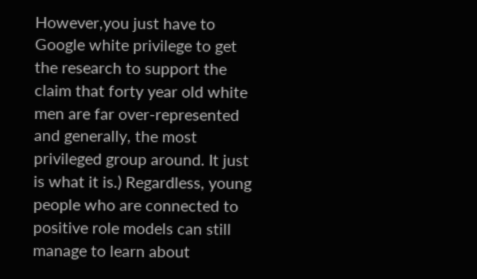However,you just have to Google white privilege to get the research to support the claim that forty year old white men are far over-represented and generally, the most privileged group around. It just is what it is.) Regardless, young people who are connected to positive role models can still manage to learn about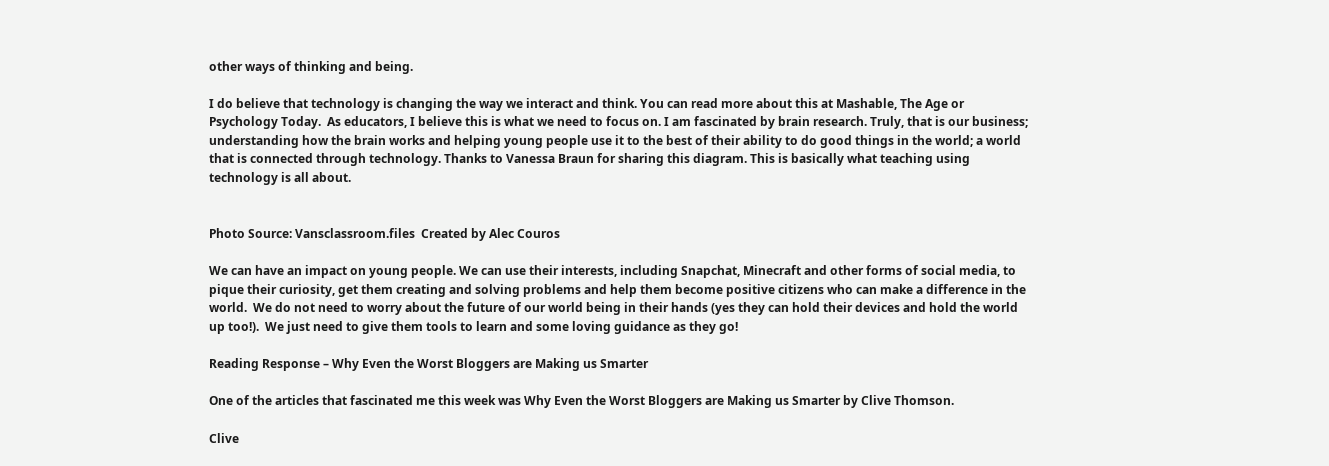other ways of thinking and being.

I do believe that technology is changing the way we interact and think. You can read more about this at Mashable, The Age or Psychology Today.  As educators, I believe this is what we need to focus on. I am fascinated by brain research. Truly, that is our business; understanding how the brain works and helping young people use it to the best of their ability to do good things in the world; a world that is connected through technology. Thanks to Vanessa Braun for sharing this diagram. This is basically what teaching using technology is all about.


Photo Source: Vansclassroom.files  Created by Alec Couros

We can have an impact on young people. We can use their interests, including Snapchat, Minecraft and other forms of social media, to pique their curiosity, get them creating and solving problems and help them become positive citizens who can make a difference in the world.  We do not need to worry about the future of our world being in their hands (yes they can hold their devices and hold the world up too!).  We just need to give them tools to learn and some loving guidance as they go!

Reading Response – Why Even the Worst Bloggers are Making us Smarter

One of the articles that fascinated me this week was Why Even the Worst Bloggers are Making us Smarter by Clive Thomson.

Clive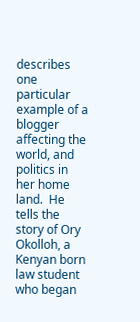describes one particular example of a blogger affecting the world, and politics in her home land.  He tells the story of Ory Okolloh, a Kenyan born law student who began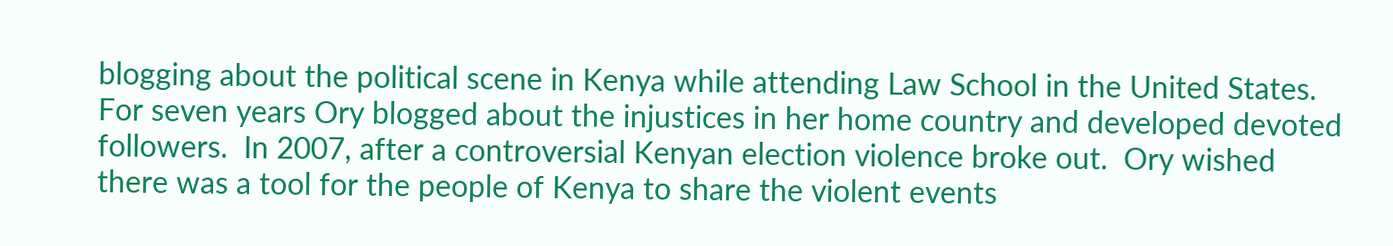blogging about the political scene in Kenya while attending Law School in the United States.  For seven years Ory blogged about the injustices in her home country and developed devoted followers.  In 2007, after a controversial Kenyan election violence broke out.  Ory wished there was a tool for the people of Kenya to share the violent events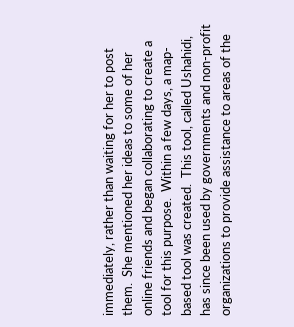immediately, rather than waiting for her to post them.  She mentioned her ideas to some of her online friends and began collaborating to create a tool for this purpose.  Within a few days, a map-based tool was created.  This tool, called Ushahidi, has since been used by governments and non-profit organizations to provide assistance to areas of the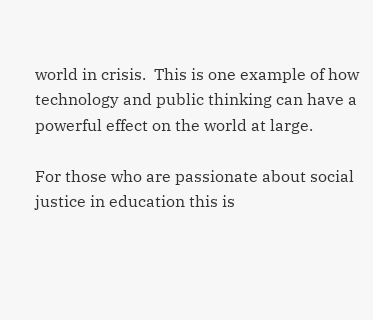world in crisis.  This is one example of how technology and public thinking can have a powerful effect on the world at large.

For those who are passionate about social justice in education this is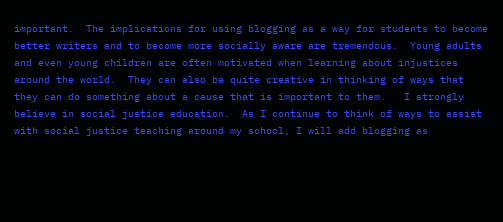important.  The implications for using blogging as a way for students to become better writers and to become more socially aware are tremendous.  Young adults and even young children are often motivated when learning about injustices around the world.  They can also be quite creative in thinking of ways that they can do something about a cause that is important to them.   I strongly believe in social justice education.  As I continue to think of ways to assist with social justice teaching around my school, I will add blogging as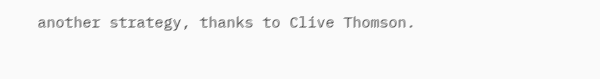another strategy, thanks to Clive Thomson.